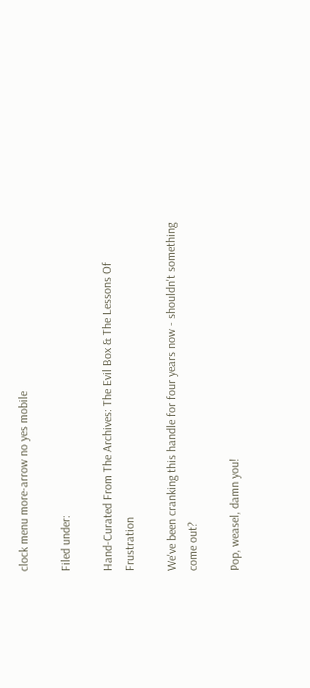clock menu more-arrow no yes mobile

Filed under:

Hand-Curated From The Archives: The Evil Box & The Lessons Of Frustration

We've been cranking this handle for four years now - shouldn't something come out?

Pop, weasel, damn you!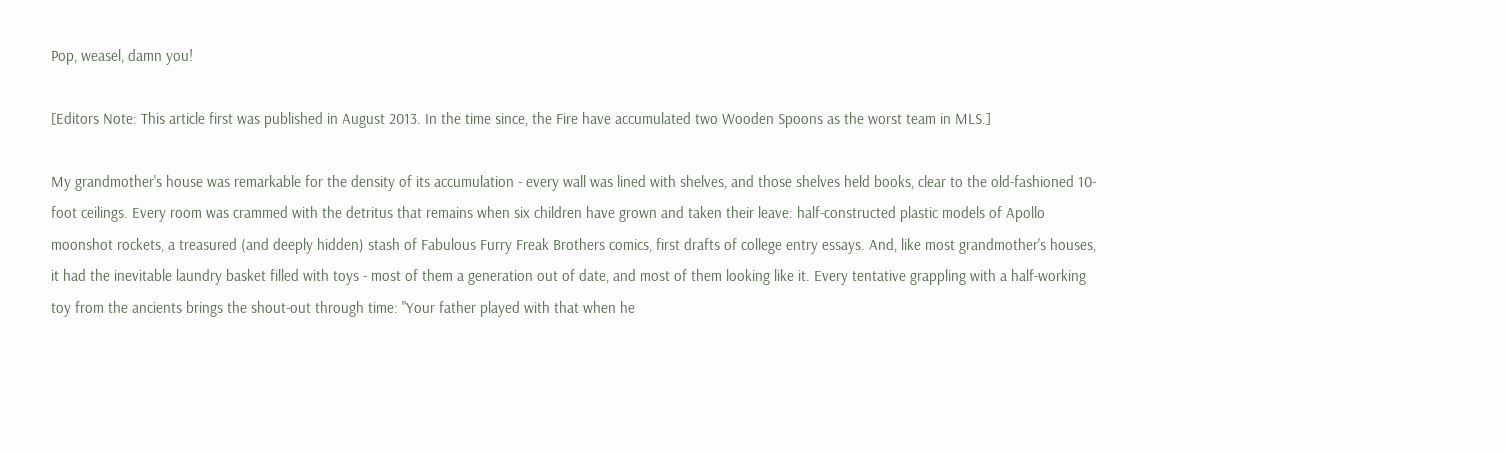Pop, weasel, damn you!

[Editors Note: This article first was published in August 2013. In the time since, the Fire have accumulated two Wooden Spoons as the worst team in MLS.]

My grandmother's house was remarkable for the density of its accumulation - every wall was lined with shelves, and those shelves held books, clear to the old-fashioned 10-foot ceilings. Every room was crammed with the detritus that remains when six children have grown and taken their leave: half-constructed plastic models of Apollo moonshot rockets, a treasured (and deeply hidden) stash of Fabulous Furry Freak Brothers comics, first drafts of college entry essays. And, like most grandmother's houses, it had the inevitable laundry basket filled with toys - most of them a generation out of date, and most of them looking like it. Every tentative grappling with a half-working toy from the ancients brings the shout-out through time: "Your father played with that when he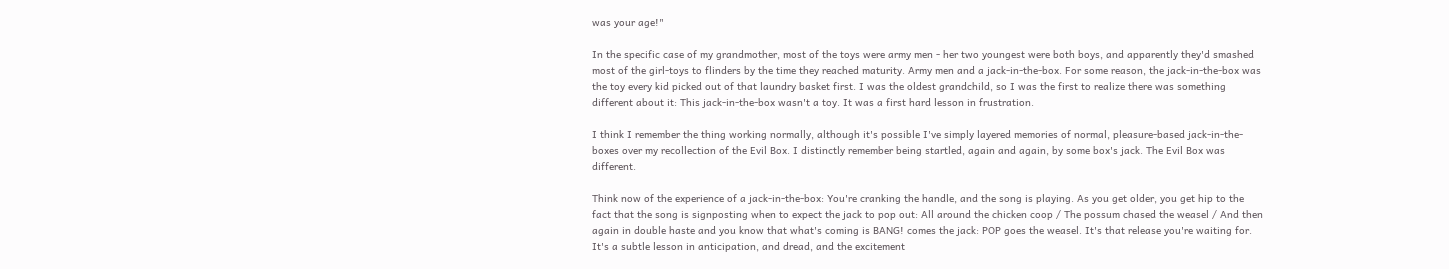was your age!"

In the specific case of my grandmother, most of the toys were army men - her two youngest were both boys, and apparently they'd smashed most of the girl-toys to flinders by the time they reached maturity. Army men and a jack-in-the-box. For some reason, the jack-in-the-box was the toy every kid picked out of that laundry basket first. I was the oldest grandchild, so I was the first to realize there was something different about it: This jack-in-the-box wasn't a toy. It was a first hard lesson in frustration.

I think I remember the thing working normally, although it's possible I've simply layered memories of normal, pleasure-based jack-in-the-boxes over my recollection of the Evil Box. I distinctly remember being startled, again and again, by some box's jack. The Evil Box was different.

Think now of the experience of a jack-in-the-box: You're cranking the handle, and the song is playing. As you get older, you get hip to the fact that the song is signposting when to expect the jack to pop out: All around the chicken coop / The possum chased the weasel / And then again in double haste and you know that what's coming is BANG! comes the jack: POP goes the weasel. It's that release you're waiting for. It's a subtle lesson in anticipation, and dread, and the excitement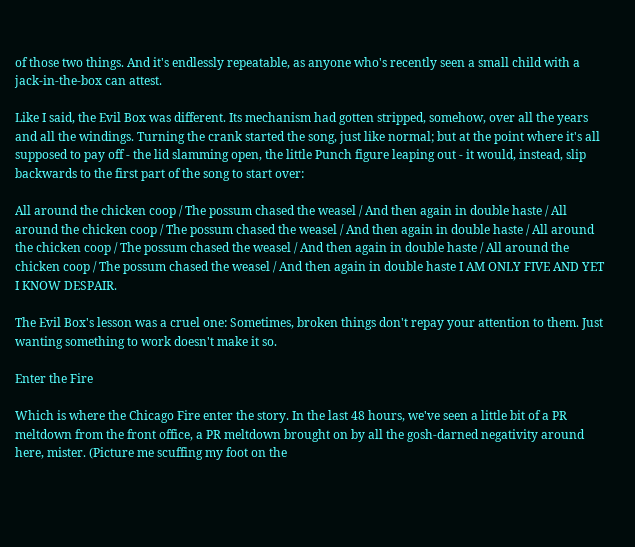of those two things. And it's endlessly repeatable, as anyone who's recently seen a small child with a jack-in-the-box can attest.

Like I said, the Evil Box was different. Its mechanism had gotten stripped, somehow, over all the years and all the windings. Turning the crank started the song, just like normal; but at the point where it's all supposed to pay off - the lid slamming open, the little Punch figure leaping out - it would, instead, slip backwards to the first part of the song to start over:

All around the chicken coop / The possum chased the weasel / And then again in double haste / All around the chicken coop / The possum chased the weasel / And then again in double haste / All around the chicken coop / The possum chased the weasel / And then again in double haste / All around the chicken coop / The possum chased the weasel / And then again in double haste I AM ONLY FIVE AND YET I KNOW DESPAIR.

The Evil Box's lesson was a cruel one: Sometimes, broken things don't repay your attention to them. Just wanting something to work doesn't make it so.

Enter the Fire

Which is where the Chicago Fire enter the story. In the last 48 hours, we've seen a little bit of a PR meltdown from the front office, a PR meltdown brought on by all the gosh-darned negativity around here, mister. (Picture me scuffing my foot on the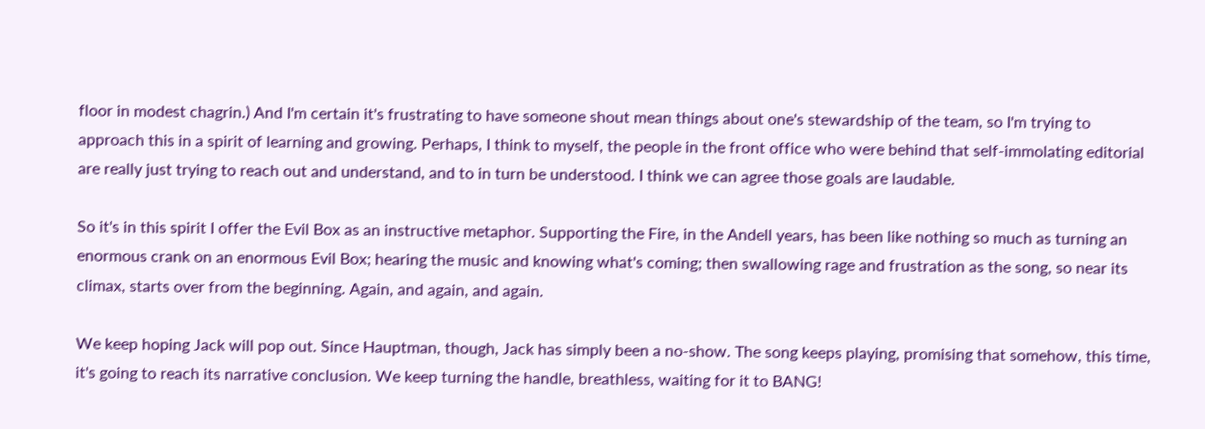floor in modest chagrin.) And I'm certain it's frustrating to have someone shout mean things about one's stewardship of the team, so I'm trying to approach this in a spirit of learning and growing. Perhaps, I think to myself, the people in the front office who were behind that self-immolating editorial are really just trying to reach out and understand, and to in turn be understood. I think we can agree those goals are laudable.

So it's in this spirit I offer the Evil Box as an instructive metaphor. Supporting the Fire, in the Andell years, has been like nothing so much as turning an enormous crank on an enormous Evil Box; hearing the music and knowing what's coming; then swallowing rage and frustration as the song, so near its climax, starts over from the beginning. Again, and again, and again.

We keep hoping Jack will pop out. Since Hauptman, though, Jack has simply been a no-show. The song keeps playing, promising that somehow, this time, it's going to reach its narrative conclusion. We keep turning the handle, breathless, waiting for it to BANG!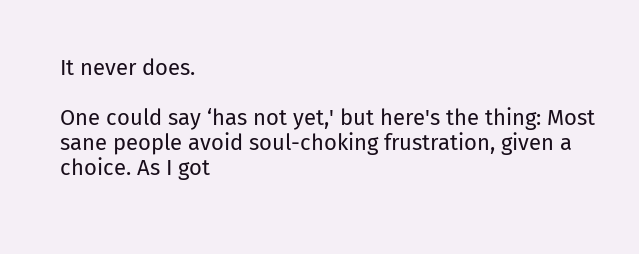It never does.

One could say ‘has not yet,' but here's the thing: Most sane people avoid soul-choking frustration, given a choice. As I got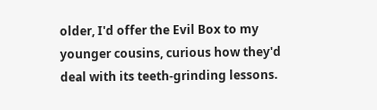older, I'd offer the Evil Box to my younger cousins, curious how they'd deal with its teeth-grinding lessons.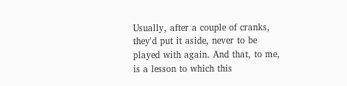Usually, after a couple of cranks, they'd put it aside, never to be played with again. And that, to me, is a lesson to which this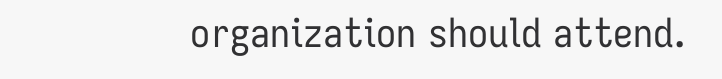organization should attend.